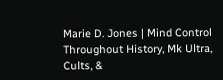Marie D. Jones | Mind Control Throughout History, Mk Ultra, Cults, &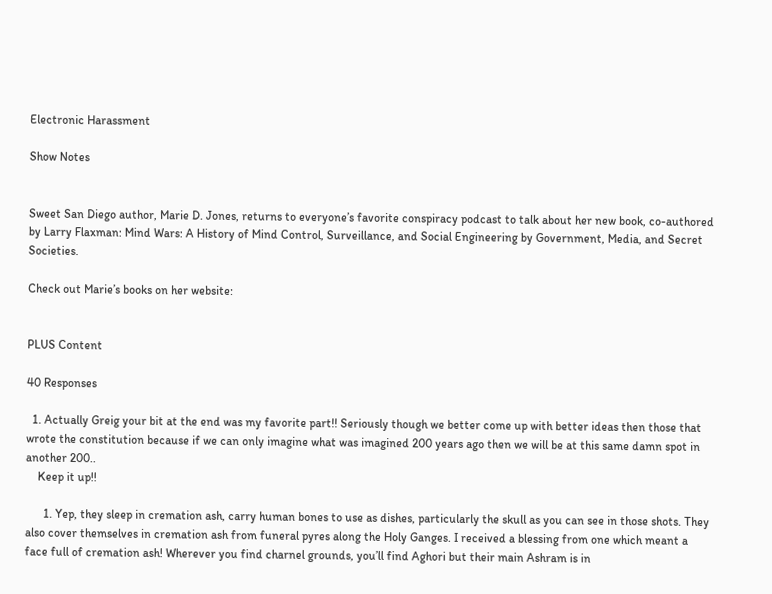Electronic Harassment

Show Notes


Sweet San Diego author, Marie D. Jones, returns to everyone’s favorite conspiracy podcast to talk about her new book, co-authored by Larry Flaxman: Mind Wars: A History of Mind Control, Surveillance, and Social Engineering by Government, Media, and Secret Societies.

Check out Marie’s books on her website:


PLUS Content

40 Responses

  1. Actually Greig your bit at the end was my favorite part!! Seriously though we better come up with better ideas then those that wrote the constitution because if we can only imagine what was imagined 200 years ago then we will be at this same damn spot in another 200..
    Keep it up!!

      1. Yep, they sleep in cremation ash, carry human bones to use as dishes, particularly the skull as you can see in those shots. They also cover themselves in cremation ash from funeral pyres along the Holy Ganges. I received a blessing from one which meant a face full of cremation ash! Wherever you find charnel grounds, you’ll find Aghori but their main Ashram is in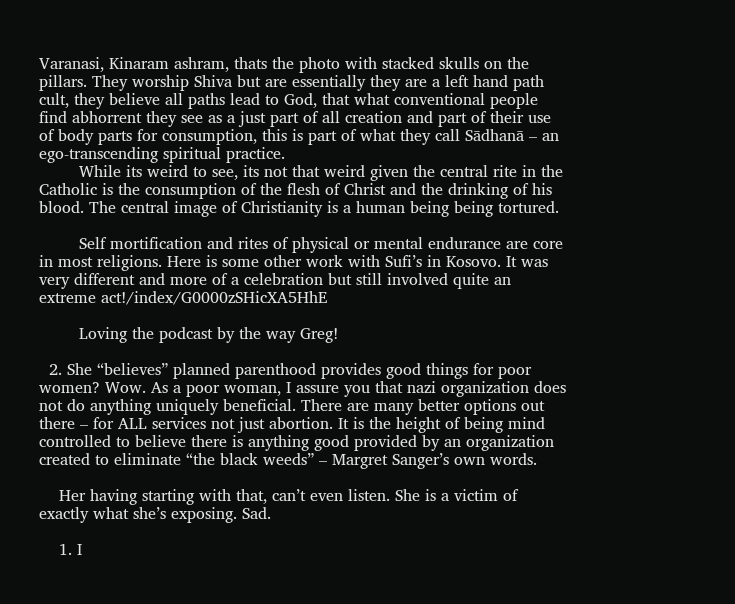Varanasi, Kinaram ashram, thats the photo with stacked skulls on the pillars. They worship Shiva but are essentially they are a left hand path cult, they believe all paths lead to God, that what conventional people find abhorrent they see as a just part of all creation and part of their use of body parts for consumption, this is part of what they call Sādhanā – an ego-transcending spiritual practice.
        While its weird to see, its not that weird given the central rite in the Catholic is the consumption of the flesh of Christ and the drinking of his blood. The central image of Christianity is a human being being tortured.

        Self mortification and rites of physical or mental endurance are core in most religions. Here is some other work with Sufi’s in Kosovo. It was very different and more of a celebration but still involved quite an extreme act!/index/G0000zSHicXA5HhE

        Loving the podcast by the way Greg!

  2. She “believes” planned parenthood provides good things for poor women? Wow. As a poor woman, I assure you that nazi organization does not do anything uniquely beneficial. There are many better options out there – for ALL services not just abortion. It is the height of being mind controlled to believe there is anything good provided by an organization created to eliminate “the black weeds” – Margret Sanger’s own words.

    Her having starting with that, can’t even listen. She is a victim of exactly what she’s exposing. Sad.

    1. I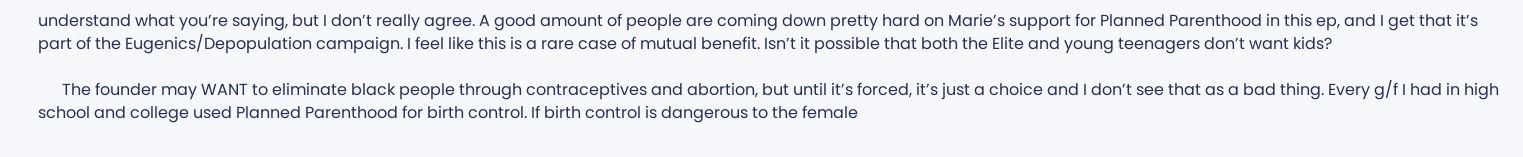understand what you’re saying, but I don’t really agree. A good amount of people are coming down pretty hard on Marie’s support for Planned Parenthood in this ep, and I get that it’s part of the Eugenics/Depopulation campaign. I feel like this is a rare case of mutual benefit. Isn’t it possible that both the Elite and young teenagers don’t want kids?

      The founder may WANT to eliminate black people through contraceptives and abortion, but until it’s forced, it’s just a choice and I don’t see that as a bad thing. Every g/f I had in high school and college used Planned Parenthood for birth control. If birth control is dangerous to the female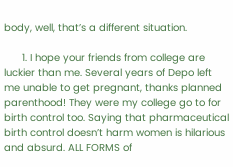body, well, that’s a different situation.

      1. I hope your friends from college are luckier than me. Several years of Depo left me unable to get pregnant, thanks planned parenthood! They were my college go to for birth control too. Saying that pharmaceutical birth control doesn’t harm women is hilarious and absurd. ALL FORMS of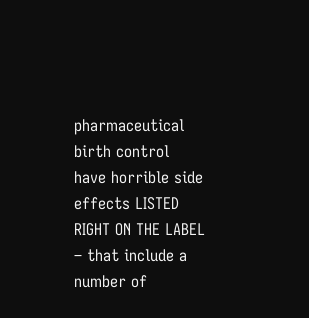pharmaceutical birth control have horrible side effects LISTED RIGHT ON THE LABEL – that include a number of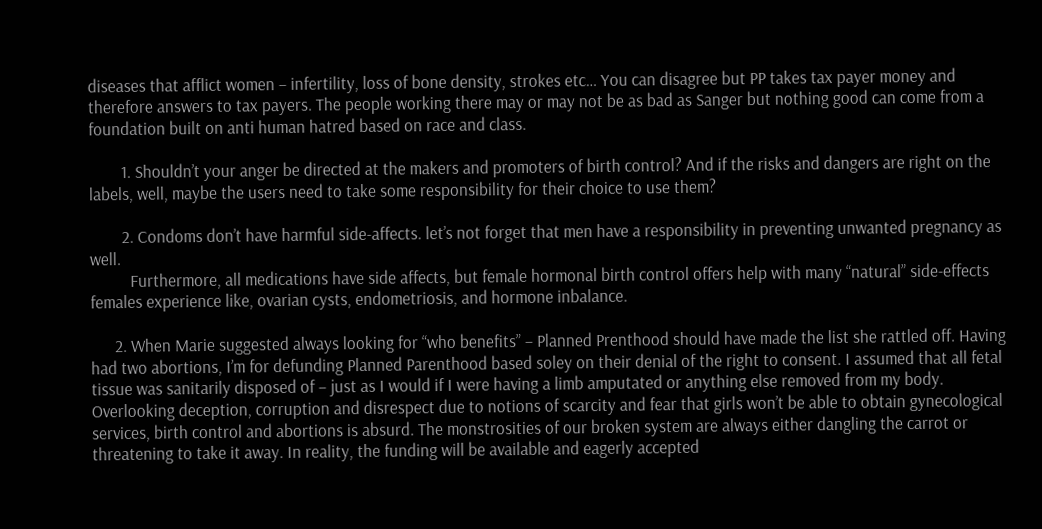diseases that afflict women – infertility, loss of bone density, strokes etc… You can disagree but PP takes tax payer money and therefore answers to tax payers. The people working there may or may not be as bad as Sanger but nothing good can come from a foundation built on anti human hatred based on race and class.

        1. Shouldn’t your anger be directed at the makers and promoters of birth control? And if the risks and dangers are right on the labels, well, maybe the users need to take some responsibility for their choice to use them?

        2. Condoms don’t have harmful side-affects. let’s not forget that men have a responsibility in preventing unwanted pregnancy as well.
          Furthermore, all medications have side affects, but female hormonal birth control offers help with many “natural” side-effects females experience like, ovarian cysts, endometriosis, and hormone inbalance.

      2. When Marie suggested always looking for “who benefits” – Planned Prenthood should have made the list she rattled off. Having had two abortions, I’m for defunding Planned Parenthood based soley on their denial of the right to consent. I assumed that all fetal tissue was sanitarily disposed of – just as I would if I were having a limb amputated or anything else removed from my body. Overlooking deception, corruption and disrespect due to notions of scarcity and fear that girls won’t be able to obtain gynecological services, birth control and abortions is absurd. The monstrosities of our broken system are always either dangling the carrot or threatening to take it away. In reality, the funding will be available and eagerly accepted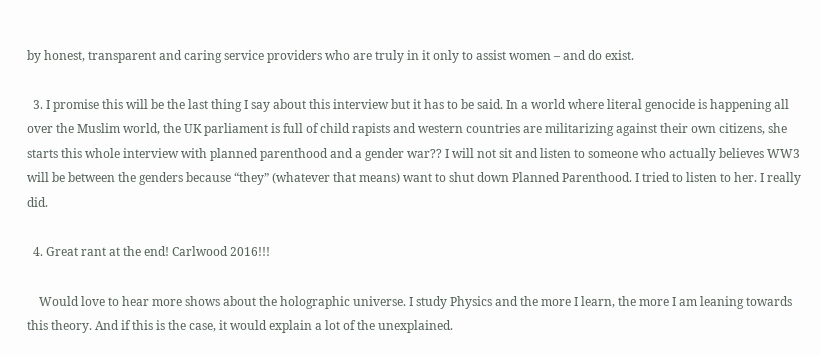by honest, transparent and caring service providers who are truly in it only to assist women – and do exist.

  3. I promise this will be the last thing I say about this interview but it has to be said. In a world where literal genocide is happening all over the Muslim world, the UK parliament is full of child rapists and western countries are militarizing against their own citizens, she starts this whole interview with planned parenthood and a gender war?? I will not sit and listen to someone who actually believes WW3 will be between the genders because “they” (whatever that means) want to shut down Planned Parenthood. I tried to listen to her. I really did.

  4. Great rant at the end! Carlwood 2016!!!

    Would love to hear more shows about the holographic universe. I study Physics and the more I learn, the more I am leaning towards this theory. And if this is the case, it would explain a lot of the unexplained.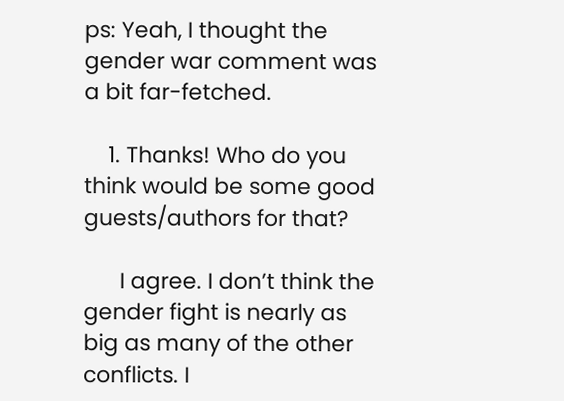ps: Yeah, I thought the gender war comment was a bit far-fetched.

    1. Thanks! Who do you think would be some good guests/authors for that?

      I agree. I don’t think the gender fight is nearly as big as many of the other conflicts. I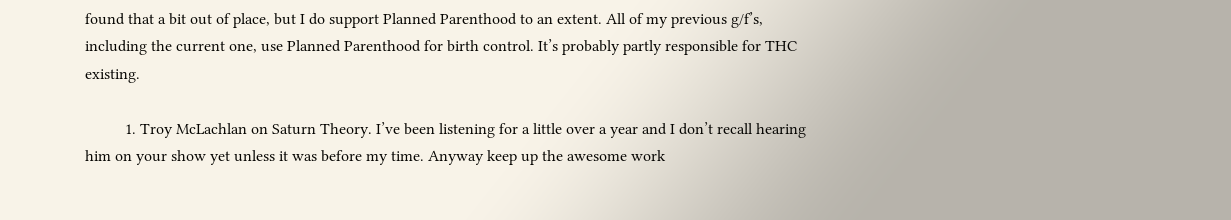found that a bit out of place, but I do support Planned Parenthood to an extent. All of my previous g/f’s, including the current one, use Planned Parenthood for birth control. It’s probably partly responsible for THC existing.

          1. Troy McLachlan on Saturn Theory. I’ve been listening for a little over a year and I don’t recall hearing him on your show yet unless it was before my time. Anyway keep up the awesome work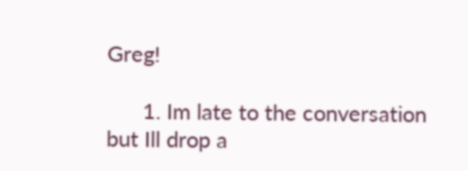Greg!

      1. Im late to the conversation but Ill drop a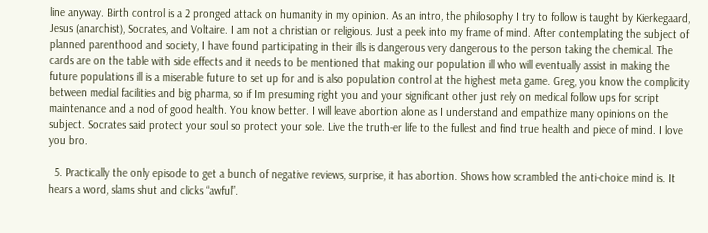line anyway. Birth control is a 2 pronged attack on humanity in my opinion. As an intro, the philosophy I try to follow is taught by Kierkegaard, Jesus (anarchist), Socrates, and Voltaire. I am not a christian or religious. Just a peek into my frame of mind. After contemplating the subject of planned parenthood and society, I have found participating in their ills is dangerous very dangerous to the person taking the chemical. The cards are on the table with side effects and it needs to be mentioned that making our population ill who will eventually assist in making the future populations ill is a miserable future to set up for and is also population control at the highest meta game. Greg, you know the complicity between medial facilities and big pharma, so if Im presuming right you and your significant other just rely on medical follow ups for script maintenance and a nod of good health. You know better. I will leave abortion alone as I understand and empathize many opinions on the subject. Socrates said protect your soul so protect your sole. Live the truth-er life to the fullest and find true health and piece of mind. I love you bro.

  5. Practically the only episode to get a bunch of negative reviews, surprise, it has abortion. Shows how scrambled the anti-choice mind is. It hears a word, slams shut and clicks “awful”.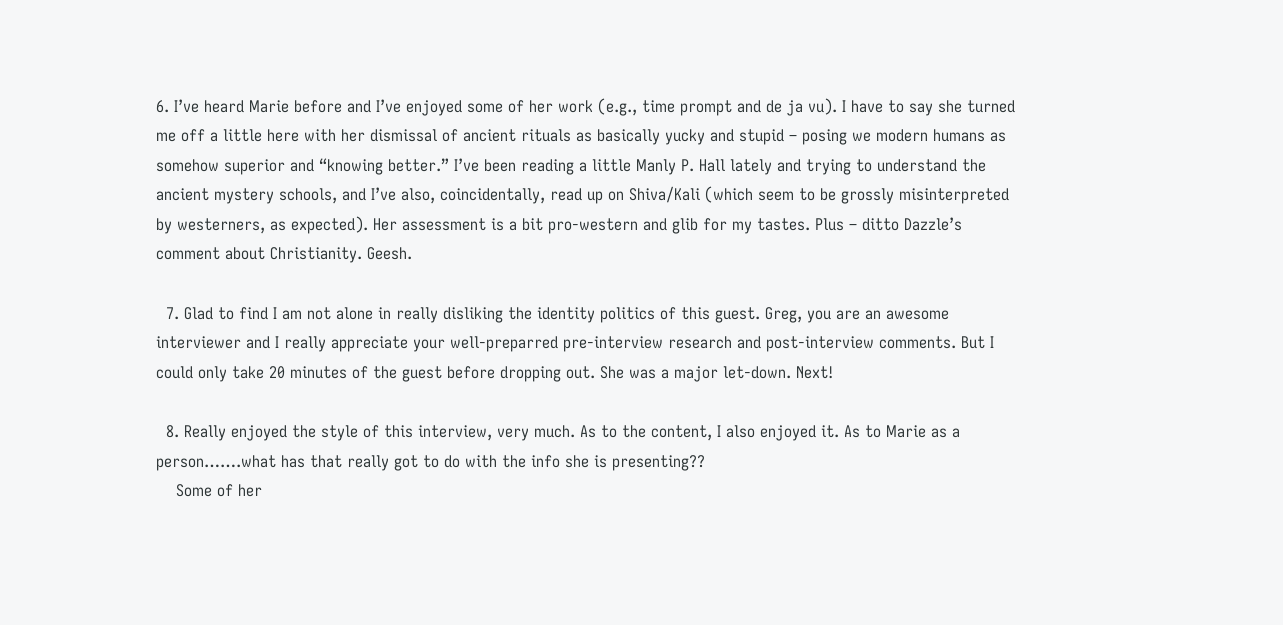6. I’ve heard Marie before and I’ve enjoyed some of her work (e.g., time prompt and de ja vu). I have to say she turned me off a little here with her dismissal of ancient rituals as basically yucky and stupid – posing we modern humans as somehow superior and “knowing better.” I’ve been reading a little Manly P. Hall lately and trying to understand the ancient mystery schools, and I’ve also, coincidentally, read up on Shiva/Kali (which seem to be grossly misinterpreted by westerners, as expected). Her assessment is a bit pro-western and glib for my tastes. Plus – ditto Dazzle’s comment about Christianity. Geesh.

  7. Glad to find I am not alone in really disliking the identity politics of this guest. Greg, you are an awesome interviewer and I really appreciate your well-preparred pre-interview research and post-interview comments. But I could only take 20 minutes of the guest before dropping out. She was a major let-down. Next!

  8. Really enjoyed the style of this interview, very much. As to the content, I also enjoyed it. As to Marie as a person…….what has that really got to do with the info she is presenting??
    Some of her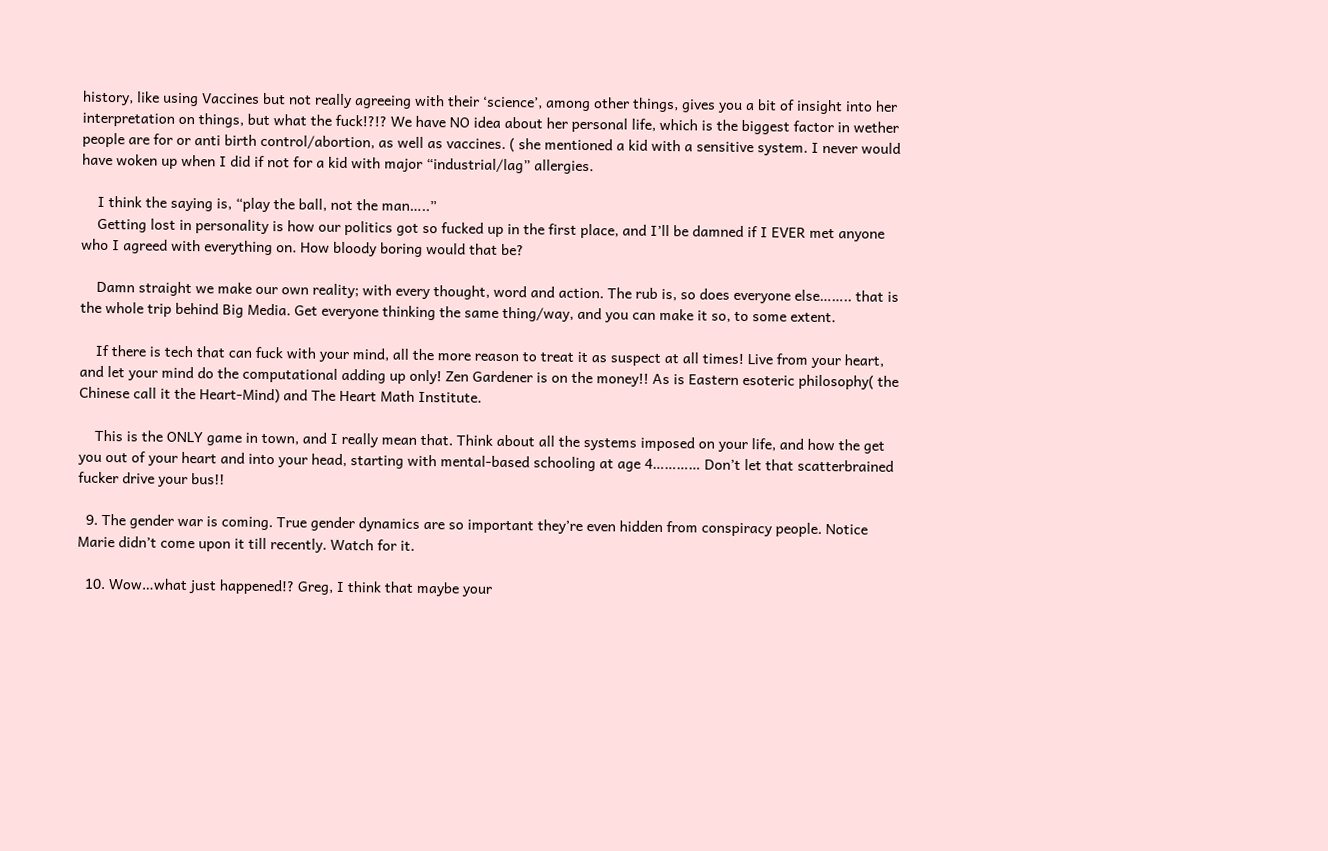history, like using Vaccines but not really agreeing with their ‘science’, among other things, gives you a bit of insight into her interpretation on things, but what the fuck!?!? We have NO idea about her personal life, which is the biggest factor in wether people are for or anti birth control/abortion, as well as vaccines. ( she mentioned a kid with a sensitive system. I never would have woken up when I did if not for a kid with major “industrial/lag” allergies.

    I think the saying is, “play the ball, not the man…..”
    Getting lost in personality is how our politics got so fucked up in the first place, and I’ll be damned if I EVER met anyone who I agreed with everything on. How bloody boring would that be?

    Damn straight we make our own reality; with every thought, word and action. The rub is, so does everyone else…….. that is the whole trip behind Big Media. Get everyone thinking the same thing/way, and you can make it so, to some extent.

    If there is tech that can fuck with your mind, all the more reason to treat it as suspect at all times! Live from your heart, and let your mind do the computational adding up only! Zen Gardener is on the money!! As is Eastern esoteric philosophy( the Chinese call it the Heart-Mind) and The Heart Math Institute.

    This is the ONLY game in town, and I really mean that. Think about all the systems imposed on your life, and how the get you out of your heart and into your head, starting with mental-based schooling at age 4………… Don’t let that scatterbrained fucker drive your bus!!

  9. The gender war is coming. True gender dynamics are so important they’re even hidden from conspiracy people. Notice Marie didn’t come upon it till recently. Watch for it.

  10. Wow…what just happened!? Greg, I think that maybe your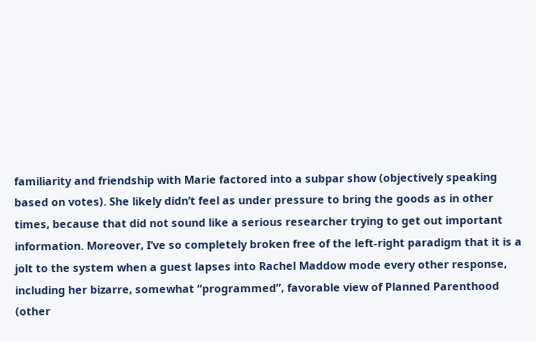familiarity and friendship with Marie factored into a subpar show (objectively speaking based on votes). She likely didn’t feel as under pressure to bring the goods as in other times, because that did not sound like a serious researcher trying to get out important information. Moreover, I’ve so completely broken free of the left-right paradigm that it is a jolt to the system when a guest lapses into Rachel Maddow mode every other response, including her bizarre, somewhat “programmed”, favorable view of Planned Parenthood (other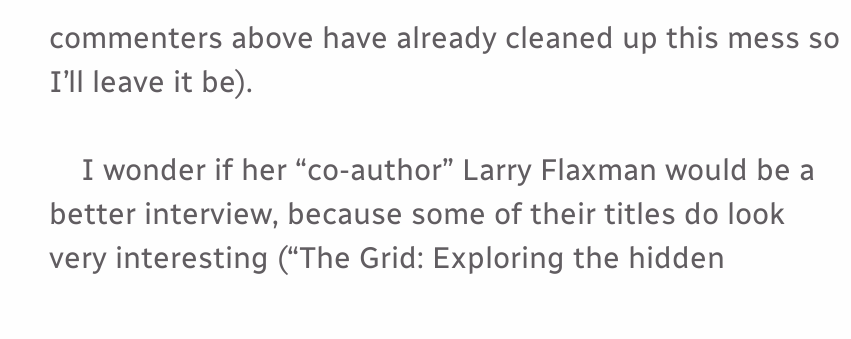commenters above have already cleaned up this mess so I’ll leave it be).

    I wonder if her “co-author” Larry Flaxman would be a better interview, because some of their titles do look very interesting (“The Grid: Exploring the hidden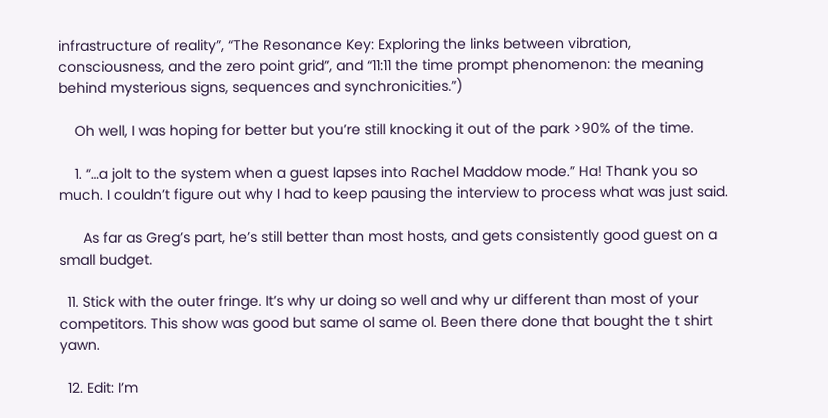infrastructure of reality”, “The Resonance Key: Exploring the links between vibration, consciousness, and the zero point grid”, and “11:11 the time prompt phenomenon: the meaning behind mysterious signs, sequences and synchronicities.”)

    Oh well, I was hoping for better but you’re still knocking it out of the park >90% of the time.

    1. “…a jolt to the system when a guest lapses into Rachel Maddow mode.” Ha! Thank you so much. I couldn’t figure out why I had to keep pausing the interview to process what was just said.

      As far as Greg’s part, he’s still better than most hosts, and gets consistently good guest on a small budget.

  11. Stick with the outer fringe. It’s why ur doing so well and why ur different than most of your competitors. This show was good but same ol same ol. Been there done that bought the t shirt yawn.

  12. Edit: I’m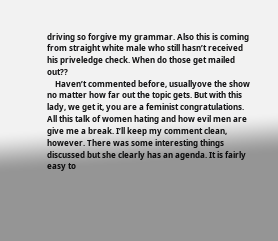driving so forgive my grammar. Also this is coming from straight white male who still hasn’t received his priveledge check. When do those get mailed out??
    Haven’t commented before, usuallyove the show no matter how far out the topic gets. But with this lady, we get it, you are a feminist congratulations. All this talk of women hating and how evil men are give me a break. I’ll keep my comment clean, however. There was some interesting things discussed but she clearly has an agenda. It is fairly easy to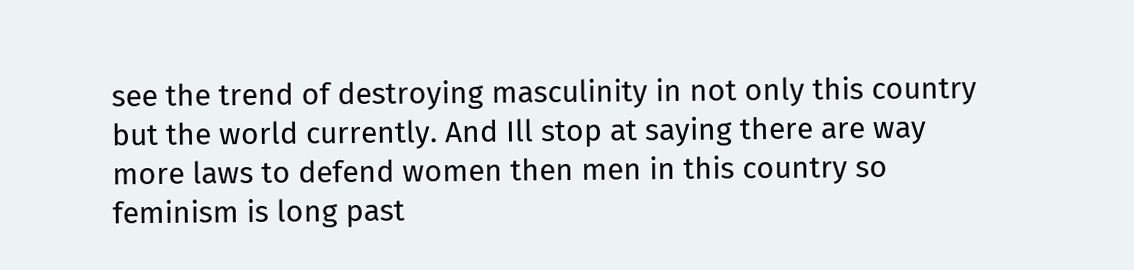see the trend of destroying masculinity in not only this country but the world currently. And Ill stop at saying there are way more laws to defend women then men in this country so feminism is long past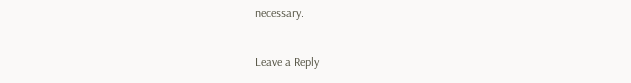necessary.

Leave a Reply